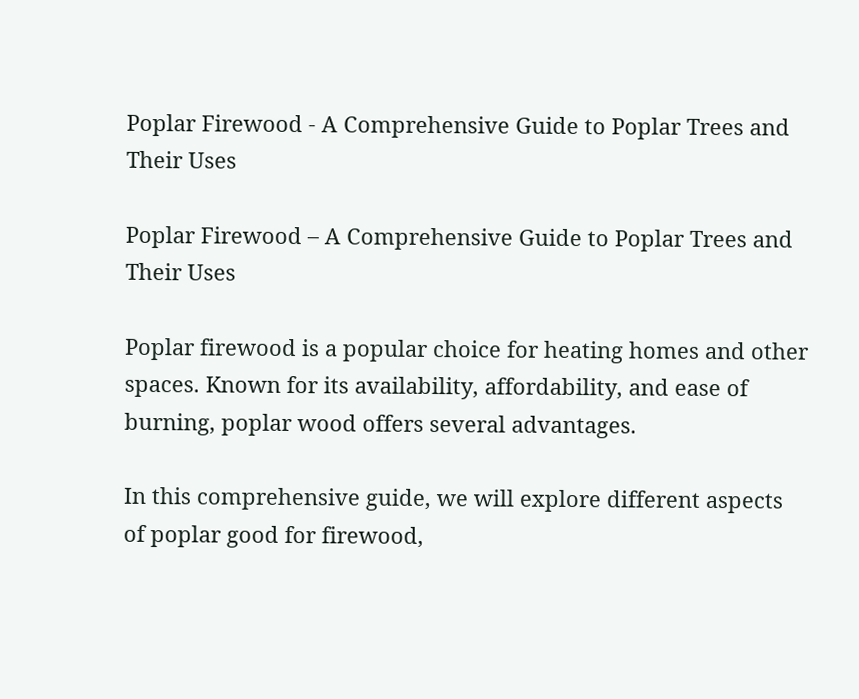Poplar Firewood - A Comprehensive Guide to Poplar Trees and Their Uses

Poplar Firewood – A Comprehensive Guide to Poplar Trees and Their Uses

Poplar firewood is a popular choice for heating homes and other spaces. Known for its availability, affordability, and ease of burning, poplar wood offers several advantages.

In this comprehensive guide, we will explore different aspects of poplar good for firewood,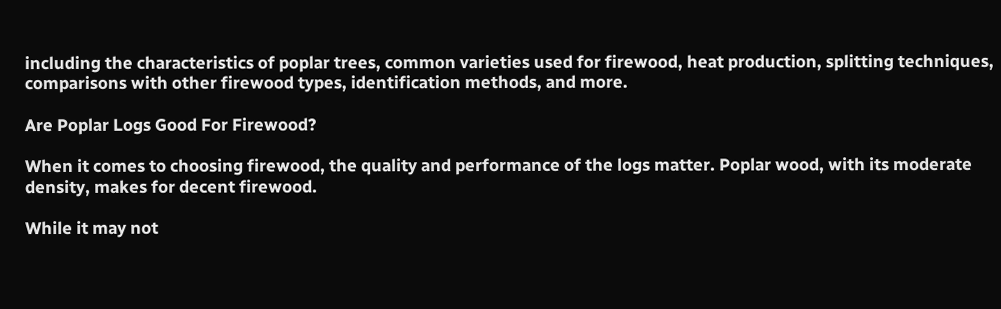including the characteristics of poplar trees, common varieties used for firewood, heat production, splitting techniques, comparisons with other firewood types, identification methods, and more.

Are Poplar Logs Good For Firewood?

When it comes to choosing firewood, the quality and performance of the logs matter. Poplar wood, with its moderate density, makes for decent firewood.

While it may not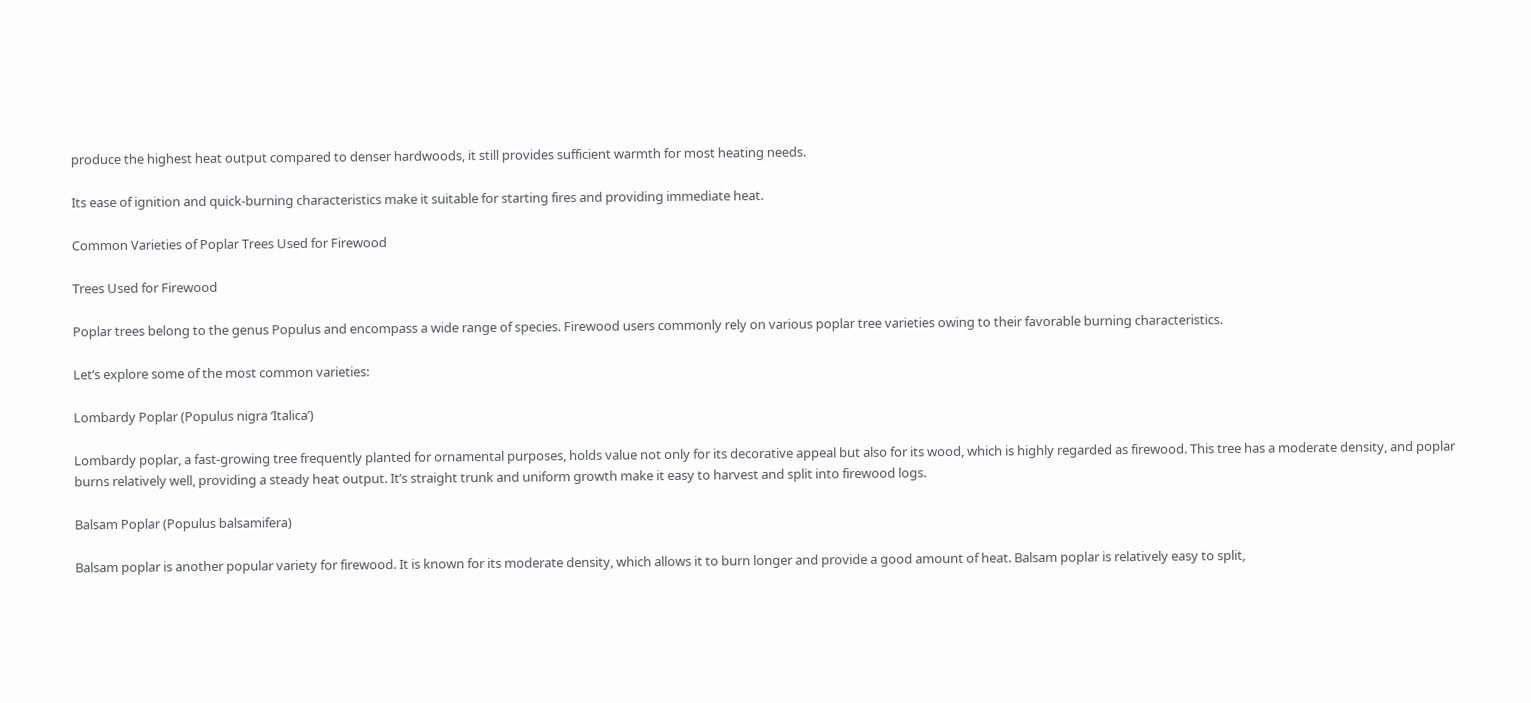produce the highest heat output compared to denser hardwoods, it still provides sufficient warmth for most heating needs.

Its ease of ignition and quick-burning characteristics make it suitable for starting fires and providing immediate heat.

Common Varieties of Poplar Trees Used for Firewood

Trees Used for Firewood

Poplar trees belong to the genus Populus and encompass a wide range of species. Firewood users commonly rely on various poplar tree varieties owing to their favorable burning characteristics.

Let’s explore some of the most common varieties:

Lombardy Poplar (Populus nigra ‘Italica’)

Lombardy poplar, a fast-growing tree frequently planted for ornamental purposes, holds value not only for its decorative appeal but also for its wood, which is highly regarded as firewood. This tree has a moderate density, and poplar burns relatively well, providing a steady heat output. It’s straight trunk and uniform growth make it easy to harvest and split into firewood logs.

Balsam Poplar (Populus balsamifera)

Balsam poplar is another popular variety for firewood. It is known for its moderate density, which allows it to burn longer and provide a good amount of heat. Balsam poplar is relatively easy to split,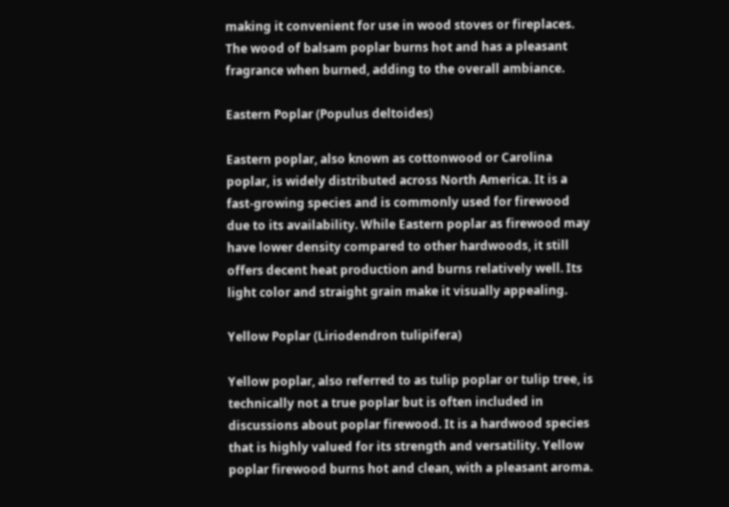making it convenient for use in wood stoves or fireplaces. The wood of balsam poplar burns hot and has a pleasant fragrance when burned, adding to the overall ambiance.

Eastern Poplar (Populus deltoides)

Eastern poplar, also known as cottonwood or Carolina poplar, is widely distributed across North America. It is a fast-growing species and is commonly used for firewood due to its availability. While Eastern poplar as firewood may have lower density compared to other hardwoods, it still offers decent heat production and burns relatively well. Its light color and straight grain make it visually appealing.

Yellow Poplar (Liriodendron tulipifera)

Yellow poplar, also referred to as tulip poplar or tulip tree, is technically not a true poplar but is often included in discussions about poplar firewood. It is a hardwood species that is highly valued for its strength and versatility. Yellow poplar firewood burns hot and clean, with a pleasant aroma.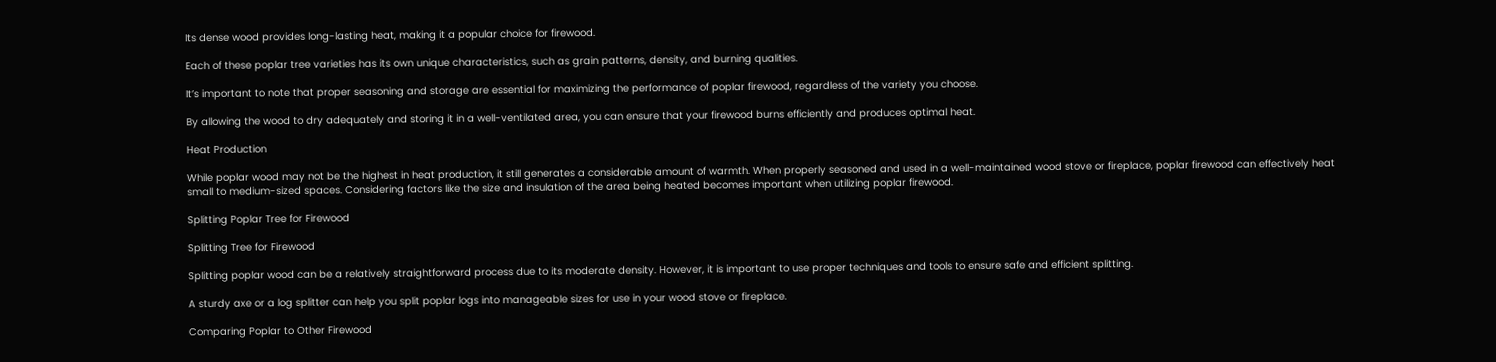Its dense wood provides long-lasting heat, making it a popular choice for firewood.

Each of these poplar tree varieties has its own unique characteristics, such as grain patterns, density, and burning qualities.

It’s important to note that proper seasoning and storage are essential for maximizing the performance of poplar firewood, regardless of the variety you choose.

By allowing the wood to dry adequately and storing it in a well-ventilated area, you can ensure that your firewood burns efficiently and produces optimal heat.

Heat Production

While poplar wood may not be the highest in heat production, it still generates a considerable amount of warmth. When properly seasoned and used in a well-maintained wood stove or fireplace, poplar firewood can effectively heat small to medium-sized spaces. Considering factors like the size and insulation of the area being heated becomes important when utilizing poplar firewood.

Splitting Poplar Tree for Firewood

Splitting Tree for Firewood

Splitting poplar wood can be a relatively straightforward process due to its moderate density. However, it is important to use proper techniques and tools to ensure safe and efficient splitting.

A sturdy axe or a log splitter can help you split poplar logs into manageable sizes for use in your wood stove or fireplace.

Comparing Poplar to Other Firewood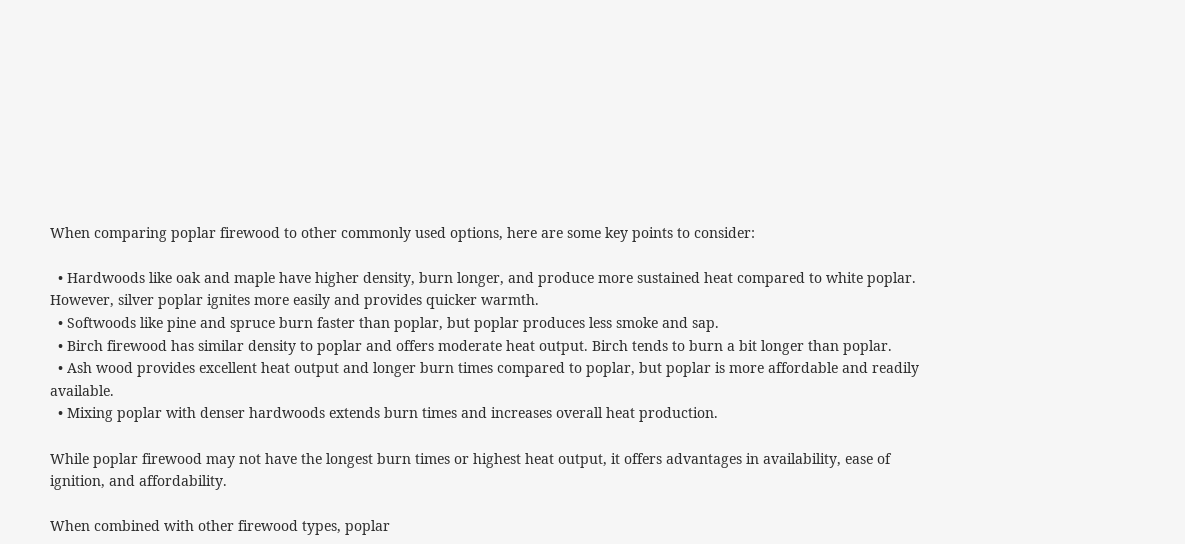When comparing poplar firewood to other commonly used options, here are some key points to consider:

  • Hardwoods like oak and maple have higher density, burn longer, and produce more sustained heat compared to white poplar. However, silver poplar ignites more easily and provides quicker warmth.
  • Softwoods like pine and spruce burn faster than poplar, but poplar produces less smoke and sap.
  • Birch firewood has similar density to poplar and offers moderate heat output. Birch tends to burn a bit longer than poplar.
  • Ash wood provides excellent heat output and longer burn times compared to poplar, but poplar is more affordable and readily available.
  • Mixing poplar with denser hardwoods extends burn times and increases overall heat production.

While poplar firewood may not have the longest burn times or highest heat output, it offers advantages in availability, ease of ignition, and affordability.

When combined with other firewood types, poplar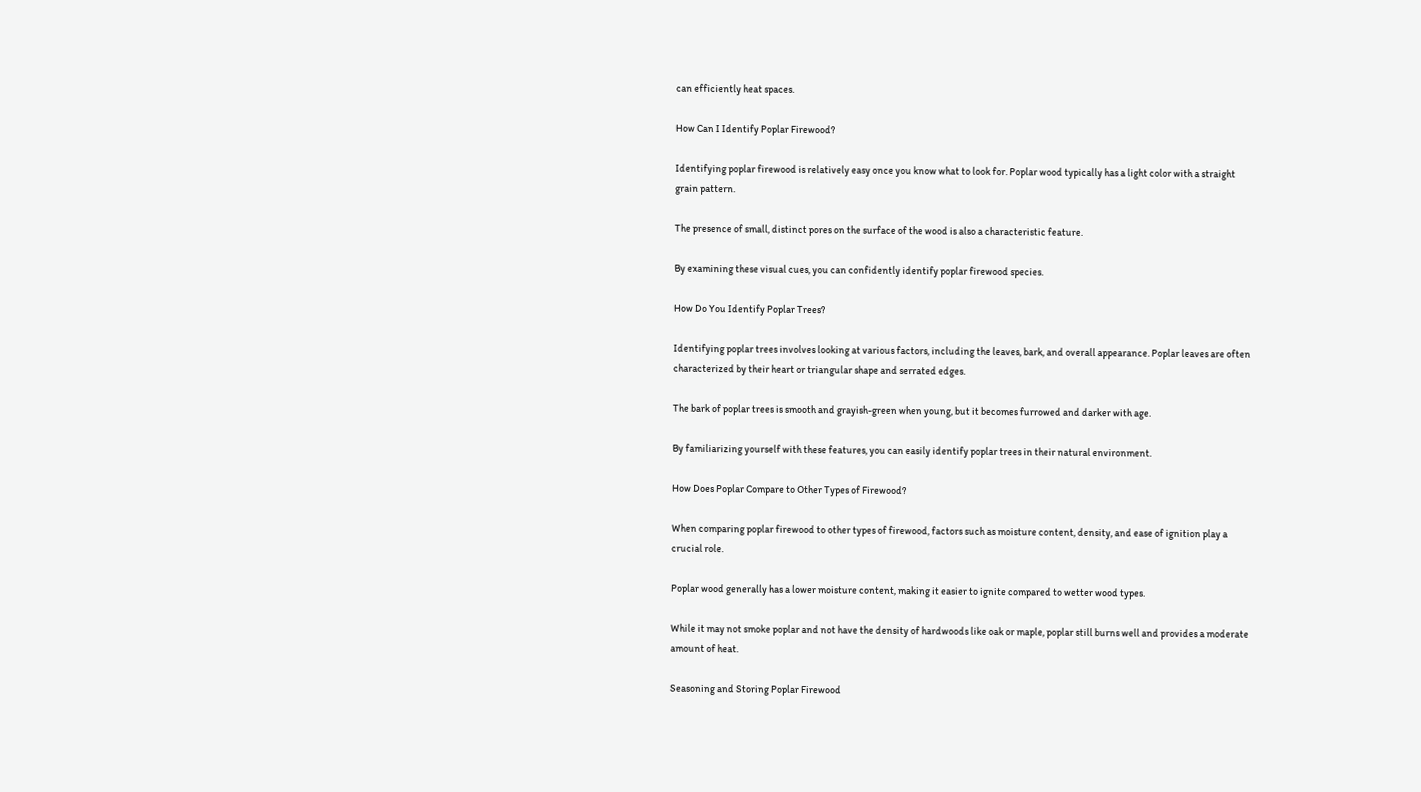can efficiently heat spaces.

How Can I Identify Poplar Firewood?

Identifying poplar firewood is relatively easy once you know what to look for. Poplar wood typically has a light color with a straight grain pattern.

The presence of small, distinct pores on the surface of the wood is also a characteristic feature.

By examining these visual cues, you can confidently identify poplar firewood species.

How Do You Identify Poplar Trees?

Identifying poplar trees involves looking at various factors, including the leaves, bark, and overall appearance. Poplar leaves are often characterized by their heart or triangular shape and serrated edges.

The bark of poplar trees is smooth and grayish-green when young, but it becomes furrowed and darker with age.

By familiarizing yourself with these features, you can easily identify poplar trees in their natural environment.

How Does Poplar Compare to Other Types of Firewood?

When comparing poplar firewood to other types of firewood, factors such as moisture content, density, and ease of ignition play a crucial role.

Poplar wood generally has a lower moisture content, making it easier to ignite compared to wetter wood types.

While it may not smoke poplar and not have the density of hardwoods like oak or maple, poplar still burns well and provides a moderate amount of heat.

Seasoning and Storing Poplar Firewood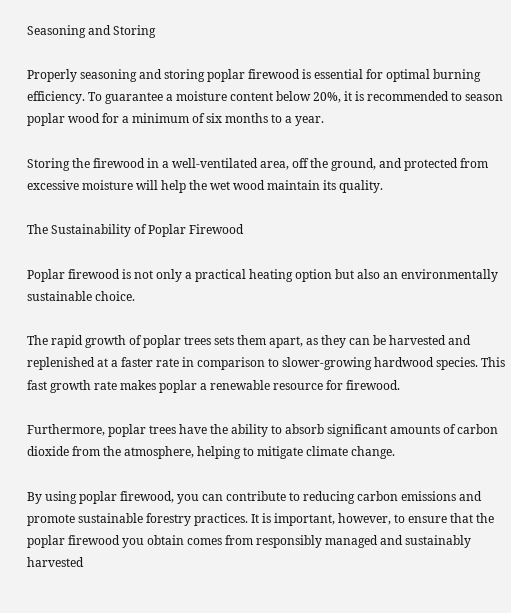Seasoning and Storing

Properly seasoning and storing poplar firewood is essential for optimal burning efficiency. To guarantee a moisture content below 20%, it is recommended to season poplar wood for a minimum of six months to a year.

Storing the firewood in a well-ventilated area, off the ground, and protected from excessive moisture will help the wet wood maintain its quality.

The Sustainability of Poplar Firewood

Poplar firewood is not only a practical heating option but also an environmentally sustainable choice.

The rapid growth of poplar trees sets them apart, as they can be harvested and replenished at a faster rate in comparison to slower-growing hardwood species. This fast growth rate makes poplar a renewable resource for firewood.

Furthermore, poplar trees have the ability to absorb significant amounts of carbon dioxide from the atmosphere, helping to mitigate climate change.

By using poplar firewood, you can contribute to reducing carbon emissions and promote sustainable forestry practices. It is important, however, to ensure that the poplar firewood you obtain comes from responsibly managed and sustainably harvested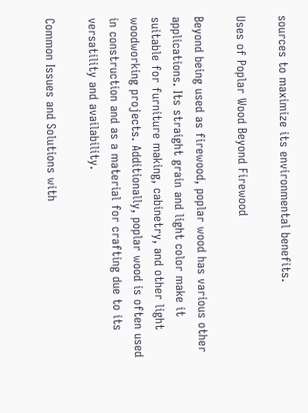sources to maximize its environmental benefits.

Uses of Poplar Wood Beyond Firewood

Beyond being used as firewood, poplar wood has various other applications. Its straight grain and light color make it suitable for furniture making, cabinetry, and other light woodworking projects. Additionally, poplar wood is often used in construction and as a material for crafting due to its versatility and availability.

Common Issues and Solutions with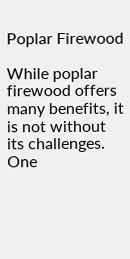Poplar Firewood

While poplar firewood offers many benefits, it is not without its challenges. One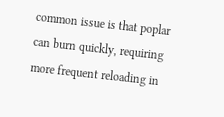common issue is that poplar can burn quickly, requiring more frequent reloading in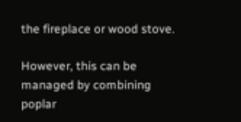the fireplace or wood stove.

However, this can be managed by combining poplar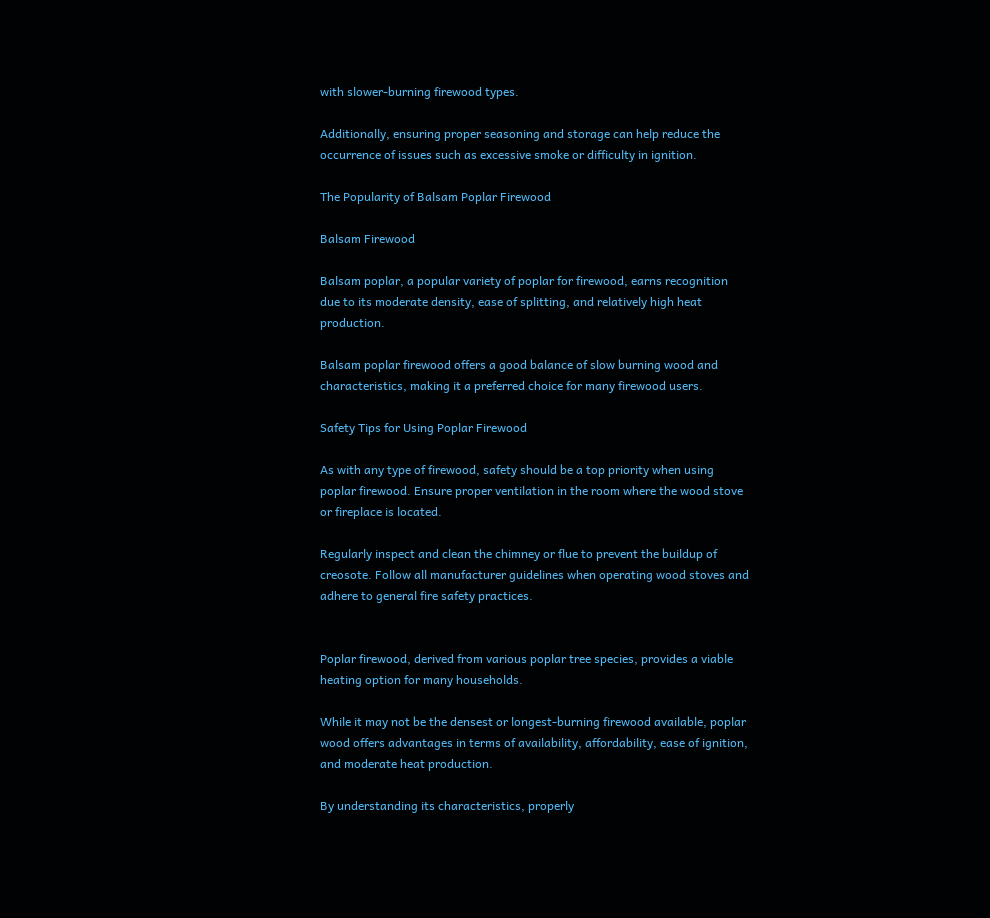with slower-burning firewood types.

Additionally, ensuring proper seasoning and storage can help reduce the occurrence of issues such as excessive smoke or difficulty in ignition.

The Popularity of Balsam Poplar Firewood

Balsam Firewood

Balsam poplar, a popular variety of poplar for firewood, earns recognition due to its moderate density, ease of splitting, and relatively high heat production.

Balsam poplar firewood offers a good balance of slow burning wood and characteristics, making it a preferred choice for many firewood users.

Safety Tips for Using Poplar Firewood

As with any type of firewood, safety should be a top priority when using poplar firewood. Ensure proper ventilation in the room where the wood stove or fireplace is located.

Regularly inspect and clean the chimney or flue to prevent the buildup of creosote. Follow all manufacturer guidelines when operating wood stoves and adhere to general fire safety practices.


Poplar firewood, derived from various poplar tree species, provides a viable heating option for many households.

While it may not be the densest or longest-burning firewood available, poplar wood offers advantages in terms of availability, affordability, ease of ignition, and moderate heat production.

By understanding its characteristics, properly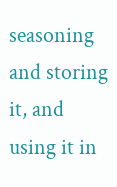seasoning and storing it, and using it in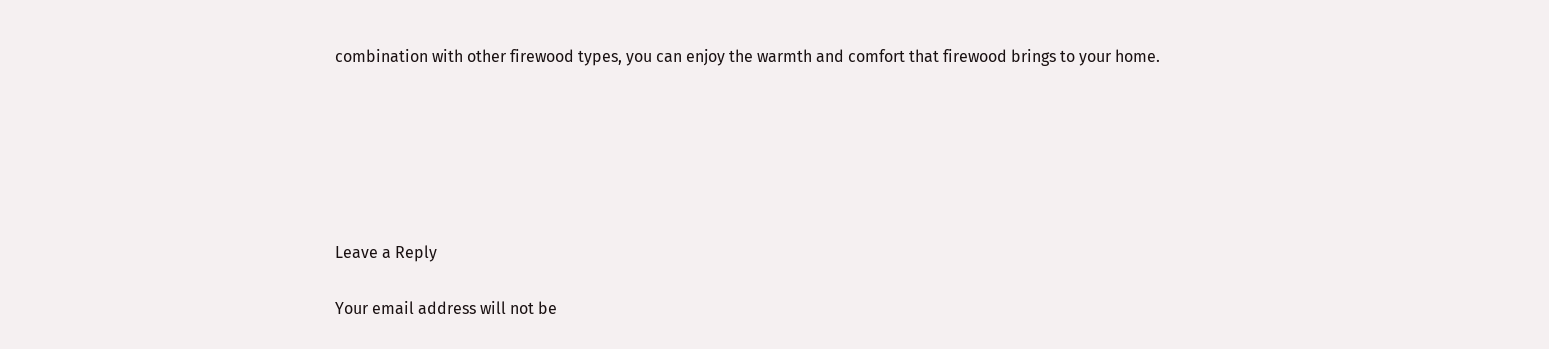combination with other firewood types, you can enjoy the warmth and comfort that firewood brings to your home.






Leave a Reply

Your email address will not be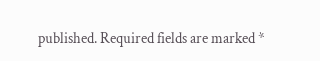published. Required fields are marked *